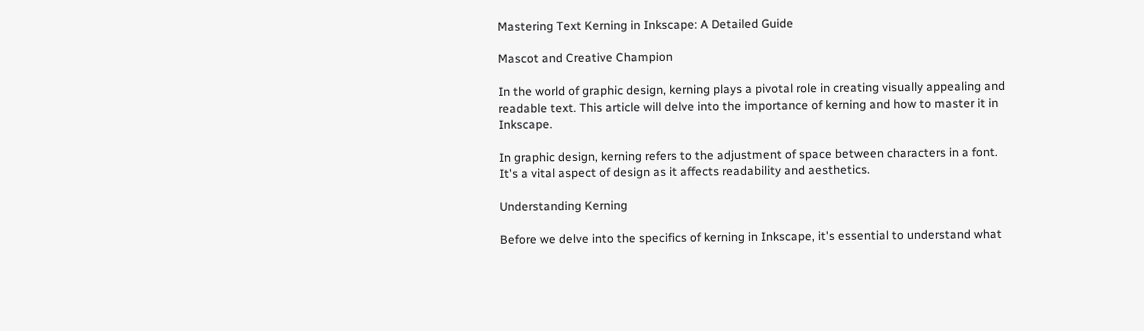Mastering Text Kerning in Inkscape: A Detailed Guide

Mascot and Creative Champion

In the world of graphic design, kerning plays a pivotal role in creating visually appealing and readable text. This article will delve into the importance of kerning and how to master it in Inkscape.

In graphic design, kerning refers to the adjustment of space between characters in a font. It's a vital aspect of design as it affects readability and aesthetics.

Understanding Kerning

Before we delve into the specifics of kerning in Inkscape, it's essential to understand what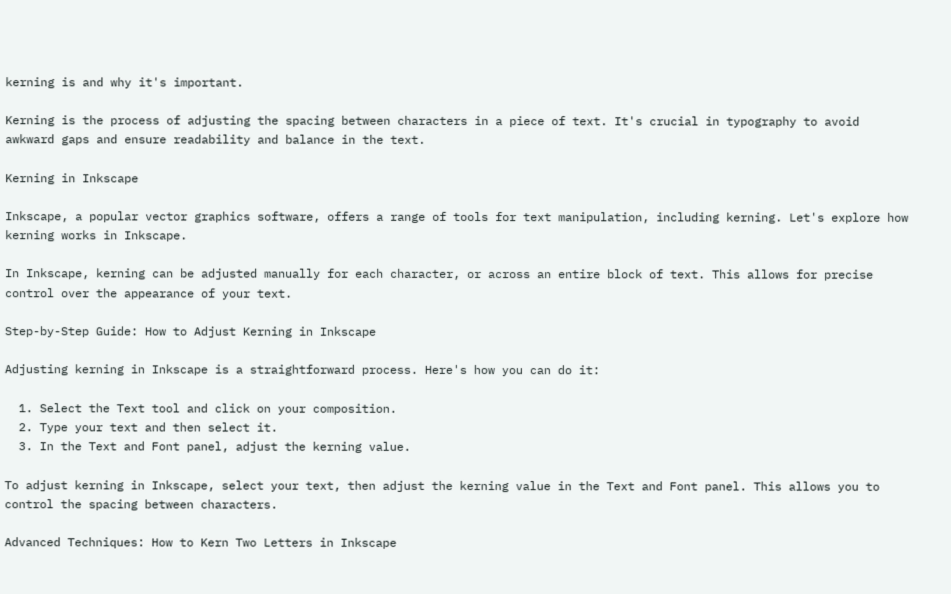kerning is and why it's important.

Kerning is the process of adjusting the spacing between characters in a piece of text. It's crucial in typography to avoid awkward gaps and ensure readability and balance in the text.

Kerning in Inkscape

Inkscape, a popular vector graphics software, offers a range of tools for text manipulation, including kerning. Let's explore how kerning works in Inkscape.

In Inkscape, kerning can be adjusted manually for each character, or across an entire block of text. This allows for precise control over the appearance of your text.

Step-by-Step Guide: How to Adjust Kerning in Inkscape

Adjusting kerning in Inkscape is a straightforward process. Here's how you can do it:

  1. Select the Text tool and click on your composition.
  2. Type your text and then select it.
  3. In the Text and Font panel, adjust the kerning value.

To adjust kerning in Inkscape, select your text, then adjust the kerning value in the Text and Font panel. This allows you to control the spacing between characters.

Advanced Techniques: How to Kern Two Letters in Inkscape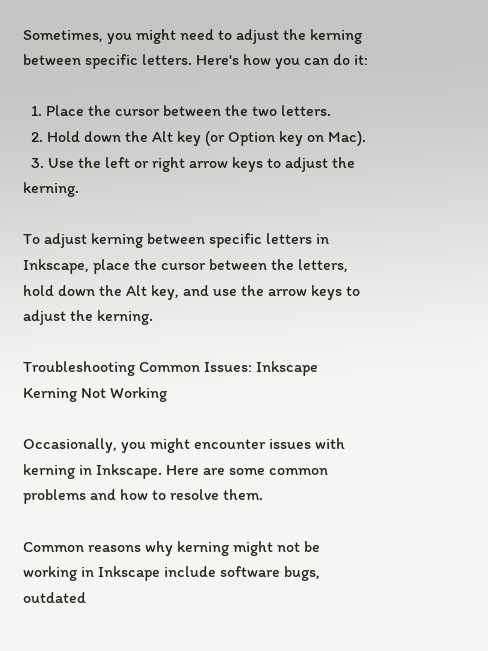Sometimes, you might need to adjust the kerning between specific letters. Here's how you can do it:

  1. Place the cursor between the two letters.
  2. Hold down the Alt key (or Option key on Mac).
  3. Use the left or right arrow keys to adjust the kerning.

To adjust kerning between specific letters in Inkscape, place the cursor between the letters, hold down the Alt key, and use the arrow keys to adjust the kerning.

Troubleshooting Common Issues: Inkscape Kerning Not Working

Occasionally, you might encounter issues with kerning in Inkscape. Here are some common problems and how to resolve them.

Common reasons why kerning might not be working in Inkscape include software bugs, outdated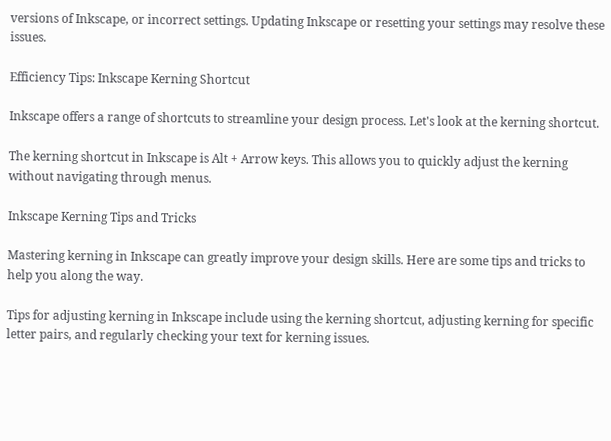versions of Inkscape, or incorrect settings. Updating Inkscape or resetting your settings may resolve these issues.

Efficiency Tips: Inkscape Kerning Shortcut

Inkscape offers a range of shortcuts to streamline your design process. Let's look at the kerning shortcut.

The kerning shortcut in Inkscape is Alt + Arrow keys. This allows you to quickly adjust the kerning without navigating through menus.

Inkscape Kerning Tips and Tricks

Mastering kerning in Inkscape can greatly improve your design skills. Here are some tips and tricks to help you along the way.

Tips for adjusting kerning in Inkscape include using the kerning shortcut, adjusting kerning for specific letter pairs, and regularly checking your text for kerning issues.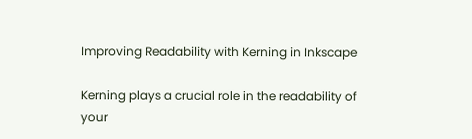Improving Readability with Kerning in Inkscape

Kerning plays a crucial role in the readability of your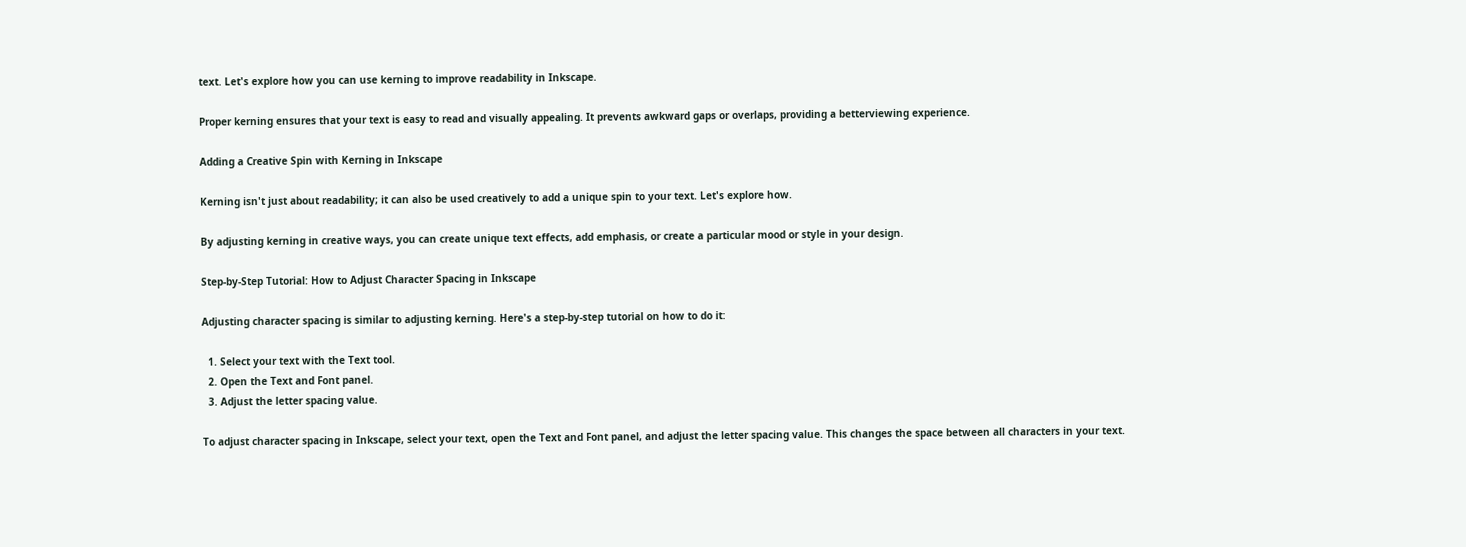text. Let's explore how you can use kerning to improve readability in Inkscape.

Proper kerning ensures that your text is easy to read and visually appealing. It prevents awkward gaps or overlaps, providing a betterviewing experience.

Adding a Creative Spin with Kerning in Inkscape

Kerning isn't just about readability; it can also be used creatively to add a unique spin to your text. Let's explore how.

By adjusting kerning in creative ways, you can create unique text effects, add emphasis, or create a particular mood or style in your design.

Step-by-Step Tutorial: How to Adjust Character Spacing in Inkscape

Adjusting character spacing is similar to adjusting kerning. Here's a step-by-step tutorial on how to do it:

  1. Select your text with the Text tool.
  2. Open the Text and Font panel.
  3. Adjust the letter spacing value.

To adjust character spacing in Inkscape, select your text, open the Text and Font panel, and adjust the letter spacing value. This changes the space between all characters in your text.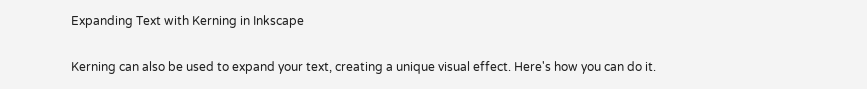Expanding Text with Kerning in Inkscape

Kerning can also be used to expand your text, creating a unique visual effect. Here's how you can do it.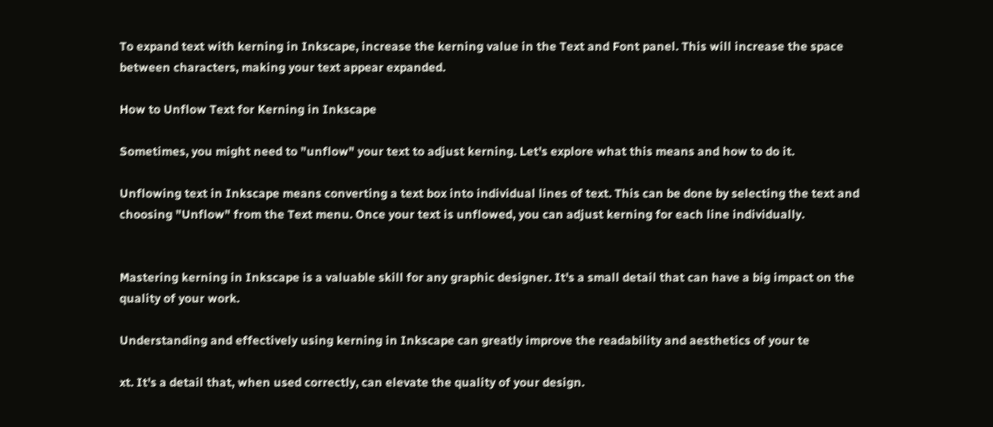To expand text with kerning in Inkscape, increase the kerning value in the Text and Font panel. This will increase the space between characters, making your text appear expanded.

How to Unflow Text for Kerning in Inkscape

Sometimes, you might need to "unflow" your text to adjust kerning. Let's explore what this means and how to do it.

Unflowing text in Inkscape means converting a text box into individual lines of text. This can be done by selecting the text and choosing "Unflow" from the Text menu. Once your text is unflowed, you can adjust kerning for each line individually.


Mastering kerning in Inkscape is a valuable skill for any graphic designer. It's a small detail that can have a big impact on the quality of your work.

Understanding and effectively using kerning in Inkscape can greatly improve the readability and aesthetics of your te

xt. It's a detail that, when used correctly, can elevate the quality of your design.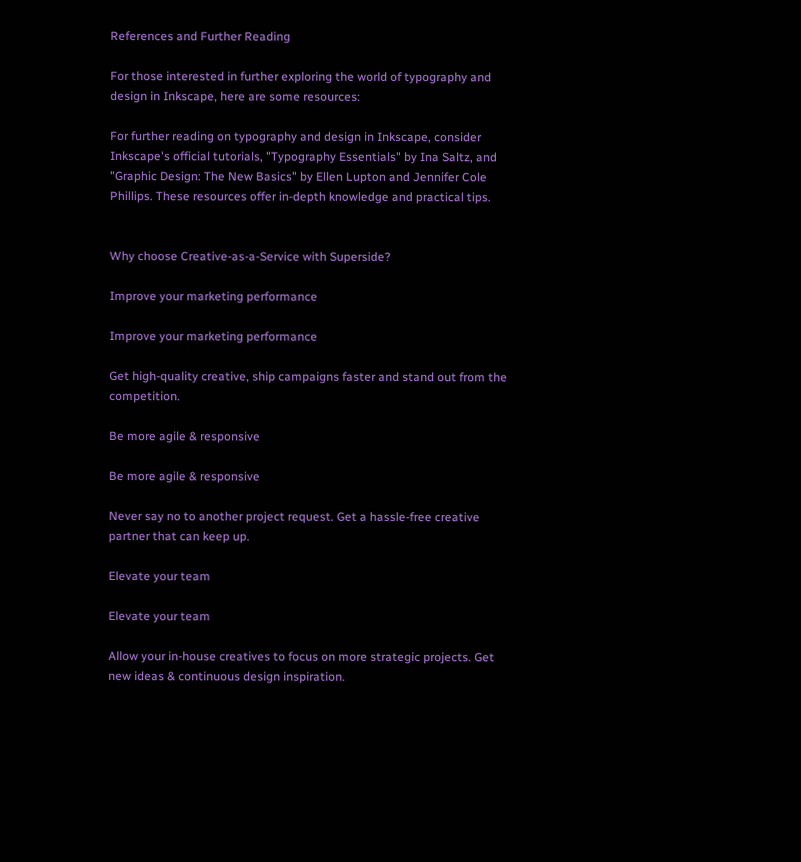References and Further Reading

For those interested in further exploring the world of typography and design in Inkscape, here are some resources:

For further reading on typography and design in Inkscape, consider Inkscape's official tutorials, "Typography Essentials" by Ina Saltz, and "Graphic Design: The New Basics" by Ellen Lupton and Jennifer Cole Phillips. These resources offer in-depth knowledge and practical tips.


Why choose Creative-as-a-Service with Superside?

Improve your marketing performance

Improve your marketing performance

Get high-quality creative, ship campaigns faster and stand out from the competition.

Be more agile & responsive

Be more agile & responsive

Never say no to another project request. Get a hassle-free creative partner that can keep up.

Elevate your team

Elevate your team

Allow your in-house creatives to focus on more strategic projects. Get new ideas & continuous design inspiration.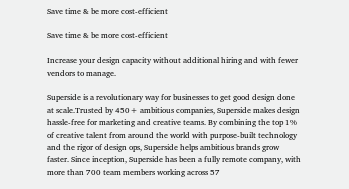Save time & be more cost-efficient

Save time & be more cost-efficient

Increase your design capacity without additional hiring and with fewer vendors to manage.

Superside is a revolutionary way for businesses to get good design done at scale.Trusted by 450+ ambitious companies, Superside makes design hassle-free for marketing and creative teams. By combining the top 1% of creative talent from around the world with purpose-built technology and the rigor of design ops, Superside helps ambitious brands grow faster. Since inception, Superside has been a fully remote company, with more than 700 team members working across 57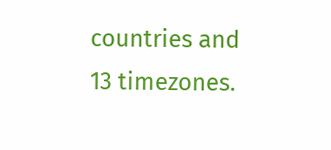countries and 13 timezones.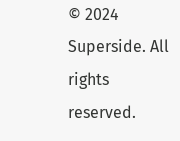© 2024 Superside. All rights reserved.